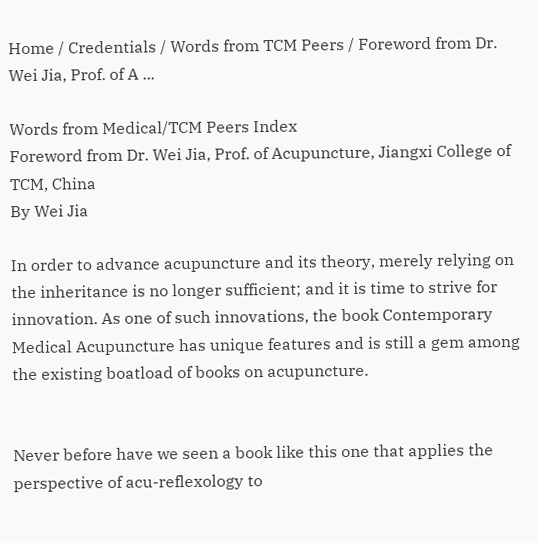Home / Credentials / Words from TCM Peers / Foreword from Dr. Wei Jia, Prof. of A ...

Words from Medical/TCM Peers Index
Foreword from Dr. Wei Jia, Prof. of Acupuncture, Jiangxi College of TCM, China
By Wei Jia

In order to advance acupuncture and its theory, merely relying on the inheritance is no longer sufficient; and it is time to strive for innovation. As one of such innovations, the book Contemporary Medical Acupuncture has unique features and is still a gem among the existing boatload of books on acupuncture.


Never before have we seen a book like this one that applies the perspective of acu-reflexology to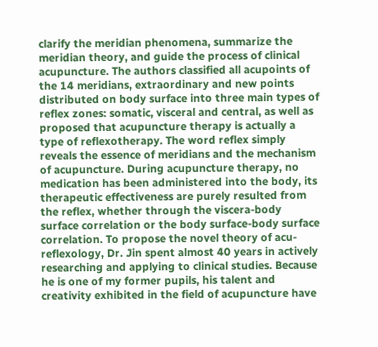clarify the meridian phenomena, summarize the meridian theory, and guide the process of clinical acupuncture. The authors classified all acupoints of the 14 meridians, extraordinary and new points distributed on body surface into three main types of reflex zones: somatic, visceral and central, as well as proposed that acupuncture therapy is actually a type of reflexotherapy. The word reflex simply reveals the essence of meridians and the mechanism of acupuncture. During acupuncture therapy, no medication has been administered into the body, its therapeutic effectiveness are purely resulted from the reflex, whether through the viscera-body surface correlation or the body surface-body surface correlation. To propose the novel theory of acu-reflexology, Dr. Jin spent almost 40 years in actively researching and applying to clinical studies. Because he is one of my former pupils, his talent and creativity exhibited in the field of acupuncture have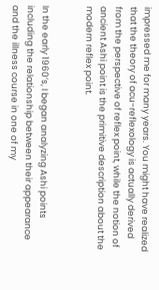impressed me for many years. You might have realized that the theory of acu-reflexology is actually derived from the perspective of reflex point, while the notion of ancient Ashi point is the primitive description about the modern reflex point.


In the early 1960’s, I began analyzing Ashi points including the relationship between their appearance and the illness course in one of my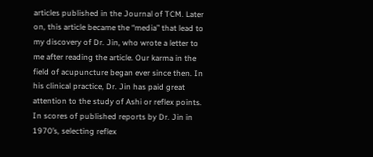articles published in the Journal of TCM. Later on, this article became the “media” that lead to my discovery of Dr. Jin, who wrote a letter to me after reading the article. Our karma in the field of acupuncture began ever since then. In his clinical practice, Dr. Jin has paid great attention to the study of Ashi or reflex points. In scores of published reports by Dr. Jin in 1970’s, selecting reflex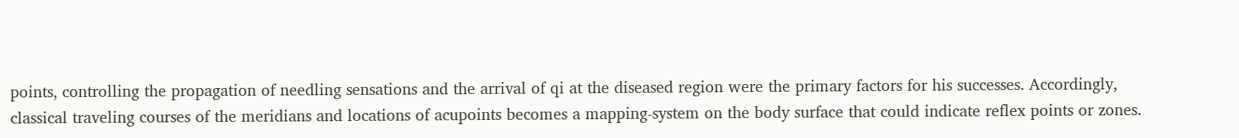points, controlling the propagation of needling sensations and the arrival of qi at the diseased region were the primary factors for his successes. Accordingly, classical traveling courses of the meridians and locations of acupoints becomes a mapping-system on the body surface that could indicate reflex points or zones.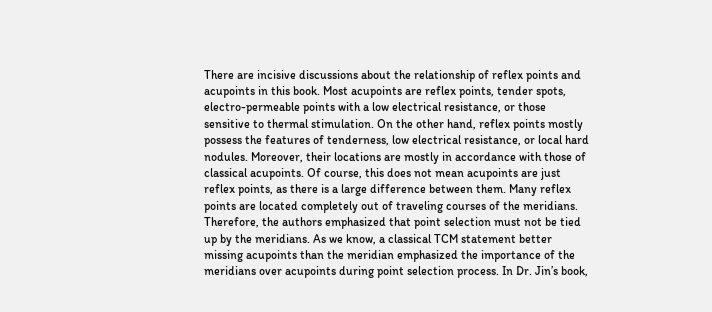There are incisive discussions about the relationship of reflex points and acupoints in this book. Most acupoints are reflex points, tender spots, electro-permeable points with a low electrical resistance, or those sensitive to thermal stimulation. On the other hand, reflex points mostly possess the features of tenderness, low electrical resistance, or local hard nodules. Moreover, their locations are mostly in accordance with those of classical acupoints. Of course, this does not mean acupoints are just reflex points, as there is a large difference between them. Many reflex points are located completely out of traveling courses of the meridians. Therefore, the authors emphasized that point selection must not be tied up by the meridians. As we know, a classical TCM statement better missing acupoints than the meridian emphasized the importance of the meridians over acupoints during point selection process. In Dr. Jin’s book,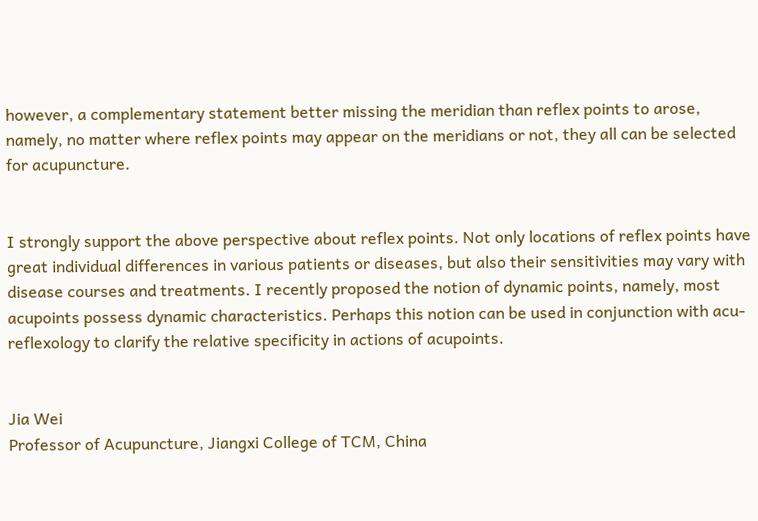however, a complementary statement better missing the meridian than reflex points to arose, namely, no matter where reflex points may appear on the meridians or not, they all can be selected for acupuncture.


I strongly support the above perspective about reflex points. Not only locations of reflex points have great individual differences in various patients or diseases, but also their sensitivities may vary with disease courses and treatments. I recently proposed the notion of dynamic points, namely, most acupoints possess dynamic characteristics. Perhaps this notion can be used in conjunction with acu-reflexology to clarify the relative specificity in actions of acupoints.


Jia Wei
Professor of Acupuncture, Jiangxi College of TCM, China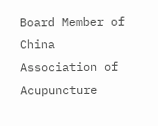Board Member of China Association of Acupuncture